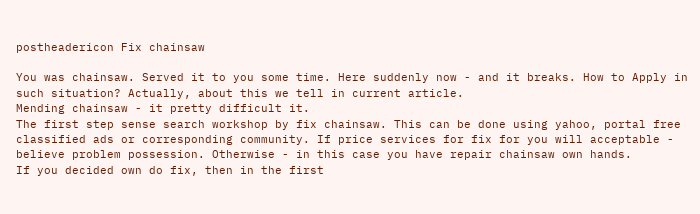postheadericon Fix chainsaw

You was chainsaw. Served it to you some time. Here suddenly now - and it breaks. How to Apply in such situation? Actually, about this we tell in current article.
Mending chainsaw - it pretty difficult it.
The first step sense search workshop by fix chainsaw. This can be done using yahoo, portal free classified ads or corresponding community. If price services for fix for you will acceptable - believe problem possession. Otherwise - in this case you have repair chainsaw own hands.
If you decided own do fix, then in the first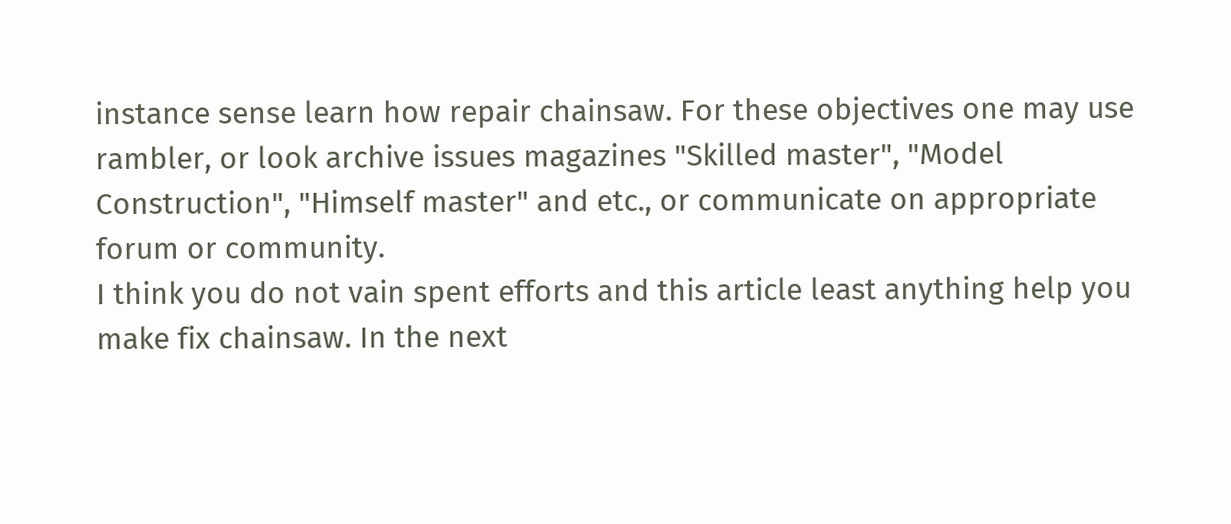instance sense learn how repair chainsaw. For these objectives one may use rambler, or look archive issues magazines "Skilled master", "Model Construction", "Himself master" and etc., or communicate on appropriate forum or community.
I think you do not vain spent efforts and this article least anything help you make fix chainsaw. In the next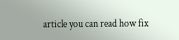article you can read how fix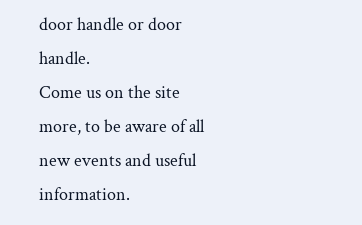door handle or door handle.
Come us on the site more, to be aware of all new events and useful information.